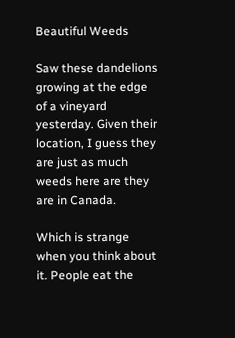Beautiful Weeds

Saw these dandelions growing at the edge of a vineyard yesterday. Given their location, I guess they are just as much weeds here are they are in Canada.

Which is strange when you think about it. People eat the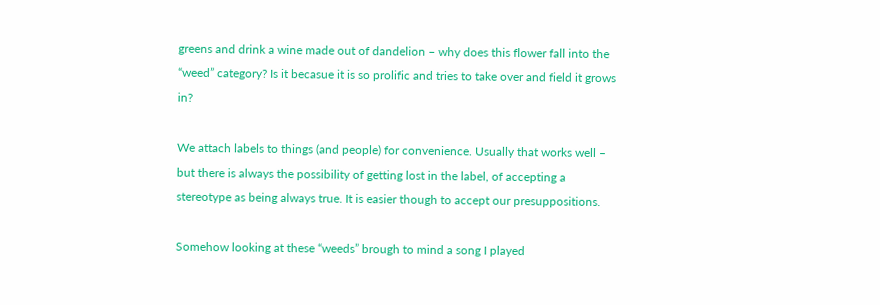greens and drink a wine made out of dandelion – why does this flower fall into the “weed” category? Is it becasue it is so prolific and tries to take over and field it grows in?

We attach labels to things (and people) for convenience. Usually that works well – but there is always the possibility of getting lost in the label, of accepting a stereotype as being always true. It is easier though to accept our presuppositions.

Somehow looking at these “weeds” brough to mind a song I played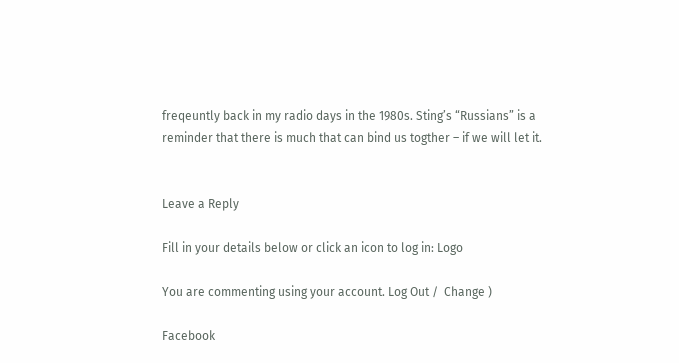freqeuntly back in my radio days in the 1980s. Sting’s “Russians” is a reminder that there is much that can bind us togther – if we will let it.


Leave a Reply

Fill in your details below or click an icon to log in: Logo

You are commenting using your account. Log Out /  Change )

Facebook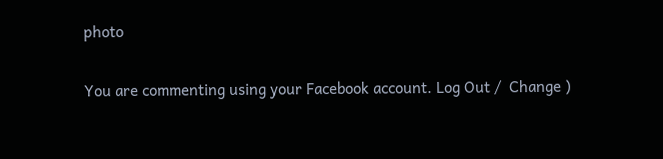photo

You are commenting using your Facebook account. Log Out /  Change )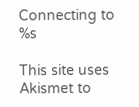Connecting to %s

This site uses Akismet to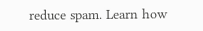reduce spam. Learn how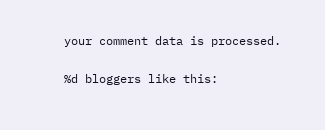your comment data is processed.

%d bloggers like this: